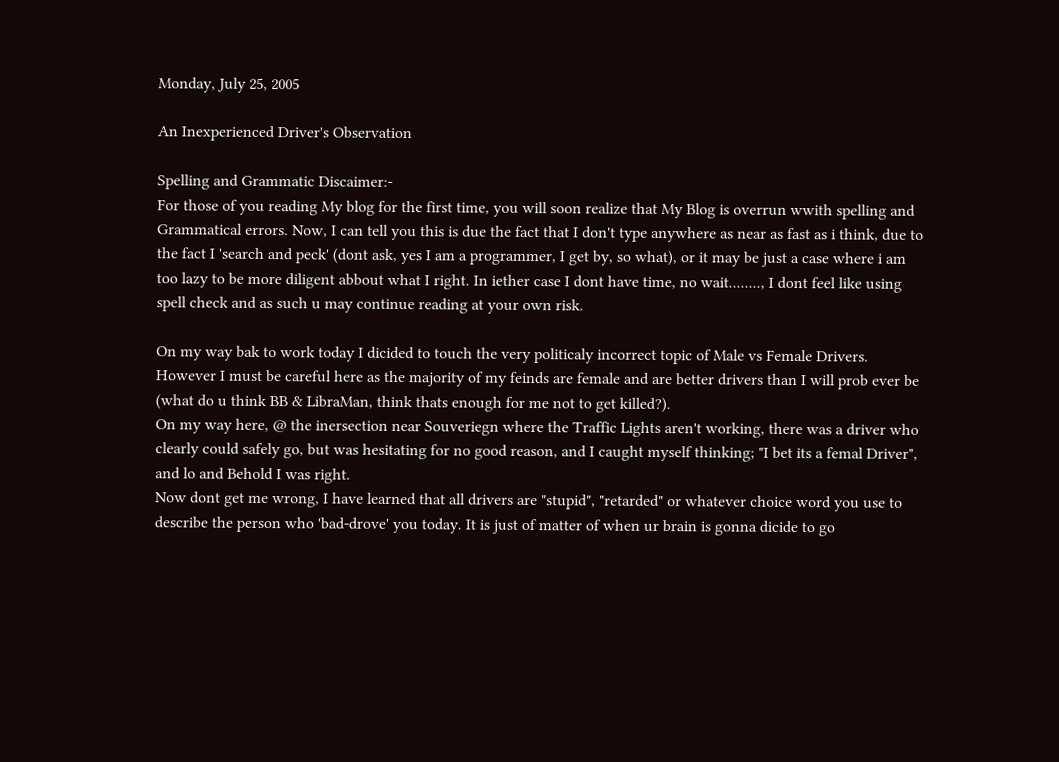Monday, July 25, 2005

An Inexperienced Driver's Observation

Spelling and Grammatic Discaimer:-
For those of you reading My blog for the first time, you will soon realize that My Blog is overrun wwith spelling and Grammatical errors. Now, I can tell you this is due the fact that I don't type anywhere as near as fast as i think, due to the fact I 'search and peck' (dont ask, yes I am a programmer, I get by, so what), or it may be just a case where i am too lazy to be more diligent abbout what I right. In iether case I dont have time, no wait........, I dont feel like using spell check and as such u may continue reading at your own risk.

On my way bak to work today I dicided to touch the very politicaly incorrect topic of Male vs Female Drivers. However I must be careful here as the majority of my feinds are female and are better drivers than I will prob ever be (what do u think BB & LibraMan, think thats enough for me not to get killed?).
On my way here, @ the inersection near Souveriegn where the Traffic Lights aren't working, there was a driver who clearly could safely go, but was hesitating for no good reason, and I caught myself thinking; "I bet its a femal Driver", and lo and Behold I was right.
Now dont get me wrong, I have learned that all drivers are "stupid", "retarded" or whatever choice word you use to describe the person who 'bad-drove' you today. It is just of matter of when ur brain is gonna dicide to go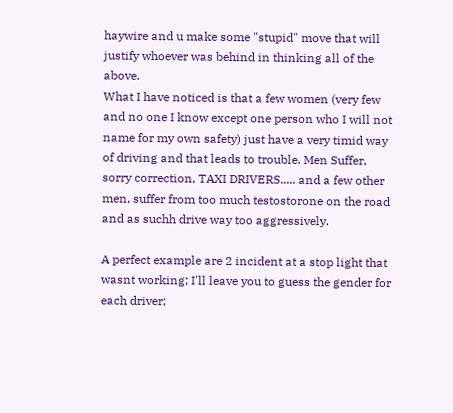haywire and u make some "stupid" move that will justify whoever was behind in thinking all of the above.
What I have noticed is that a few women (very few and no one I know except one person who I will not name for my own safety) just have a very timid way of driving and that leads to trouble. Men Suffer, sorry correction, TAXI DRIVERS..... and a few other men, suffer from too much testostorone on the road and as suchh drive way too aggressively.

A perfect example are 2 incident at a stop light that wasnt working; I'll leave you to guess the gender for each driver;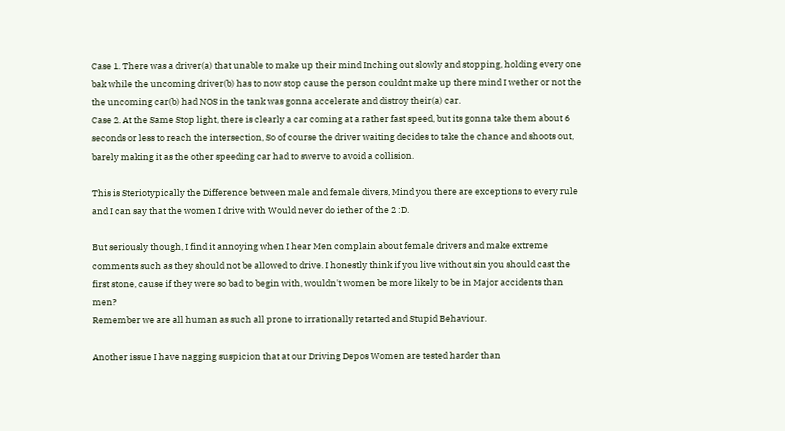Case 1. There was a driver(a) that unable to make up their mind Inching out slowly and stopping, holding every one bak while the uncoming driver(b) has to now stop cause the person couldnt make up there mind I wether or not the the uncoming car(b) had NOS in the tank was gonna accelerate and distroy their(a) car.
Case 2. At the Same Stop light, there is clearly a car coming at a rather fast speed, but its gonna take them about 6 seconds or less to reach the intersection, So of course the driver waiting decides to take the chance and shoots out, barely making it as the other speeding car had to swerve to avoid a collision.

This is Steriotypically the Difference between male and female divers, Mind you there are exceptions to every rule and I can say that the women I drive with Would never do iether of the 2 :D.

But seriously though, I find it annoying when I hear Men complain about female drivers and make extreme comments such as they should not be allowed to drive. I honestly think if you live without sin you should cast the first stone, cause if they were so bad to begin with, wouldn't women be more likely to be in Major accidents than men?
Remember we are all human as such all prone to irrationally retarted and Stupid Behaviour.

Another issue I have nagging suspicion that at our Driving Depos Women are tested harder than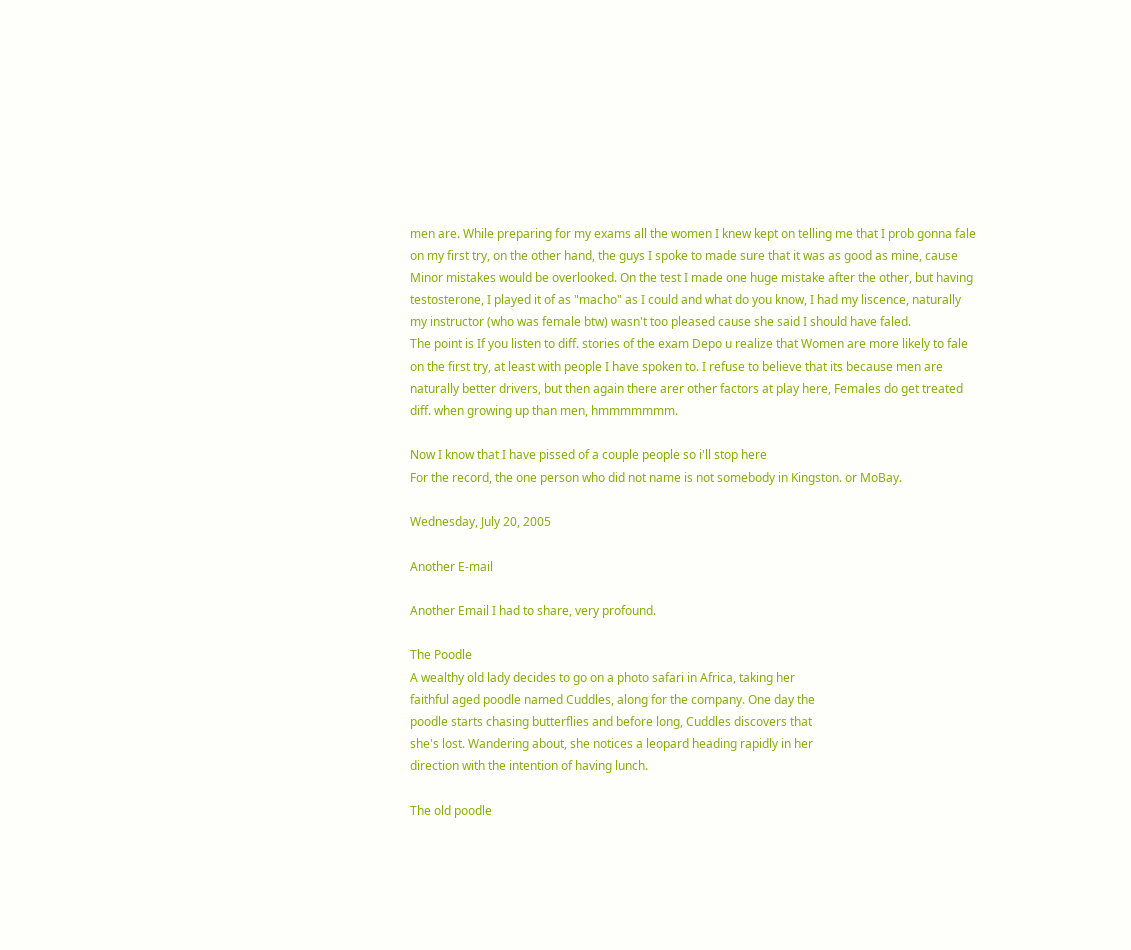men are. While preparing for my exams all the women I knew kept on telling me that I prob gonna fale on my first try, on the other hand, the guys I spoke to made sure that it was as good as mine, cause Minor mistakes would be overlooked. On the test I made one huge mistake after the other, but having testosterone, I played it of as "macho" as I could and what do you know, I had my liscence, naturally my instructor (who was female btw) wasn't too pleased cause she said I should have faled.
The point is If you listen to diff. stories of the exam Depo u realize that Women are more likely to fale on the first try, at least with people I have spoken to. I refuse to believe that its because men are naturally better drivers, but then again there arer other factors at play here, Females do get treated diff. when growing up than men, hmmmmmmm.

Now I know that I have pissed of a couple people so i'll stop here
For the record, the one person who did not name is not somebody in Kingston. or MoBay.

Wednesday, July 20, 2005

Another E-mail

Another Email I had to share, very profound.

The Poodle
A wealthy old lady decides to go on a photo safari in Africa, taking her
faithful aged poodle named Cuddles, along for the company. One day the
poodle starts chasing butterflies and before long, Cuddles discovers that
she's lost. Wandering about, she notices a leopard heading rapidly in her
direction with the intention of having lunch.

The old poodle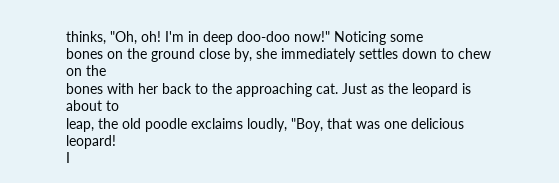thinks, "Oh, oh! I'm in deep doo-doo now!" Noticing some
bones on the ground close by, she immediately settles down to chew on the
bones with her back to the approaching cat. Just as the leopard is about to
leap, the old poodle exclaims loudly, "Boy, that was one delicious leopard!
I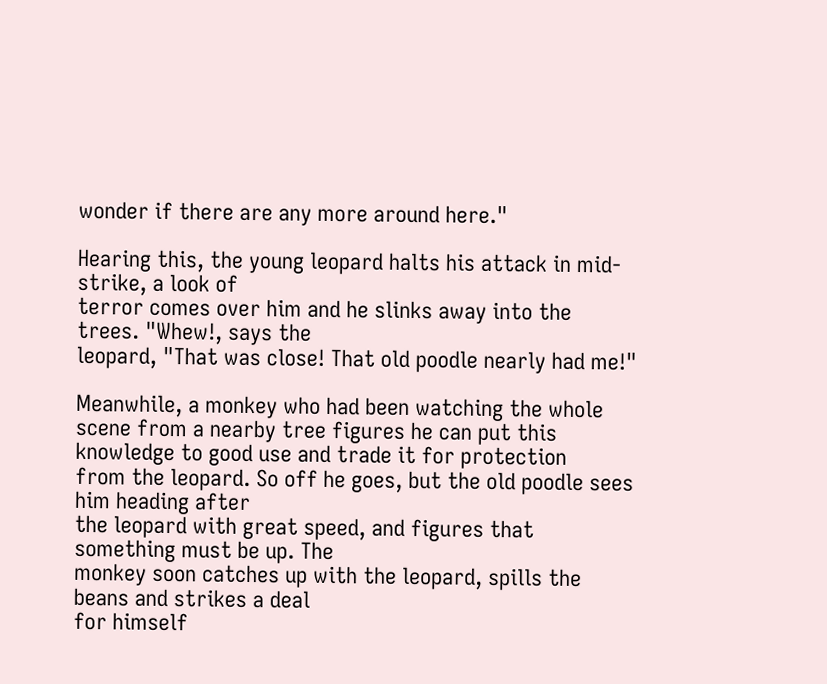wonder if there are any more around here."

Hearing this, the young leopard halts his attack in mid-strike, a look of
terror comes over him and he slinks away into the trees. "Whew!, says the
leopard, "That was close! That old poodle nearly had me!"

Meanwhile, a monkey who had been watching the whole scene from a nearby tree figures he can put this knowledge to good use and trade it for protection
from the leopard. So off he goes, but the old poodle sees him heading after
the leopard with great speed, and figures that something must be up. The
monkey soon catches up with the leopard, spills the beans and strikes a deal
for himself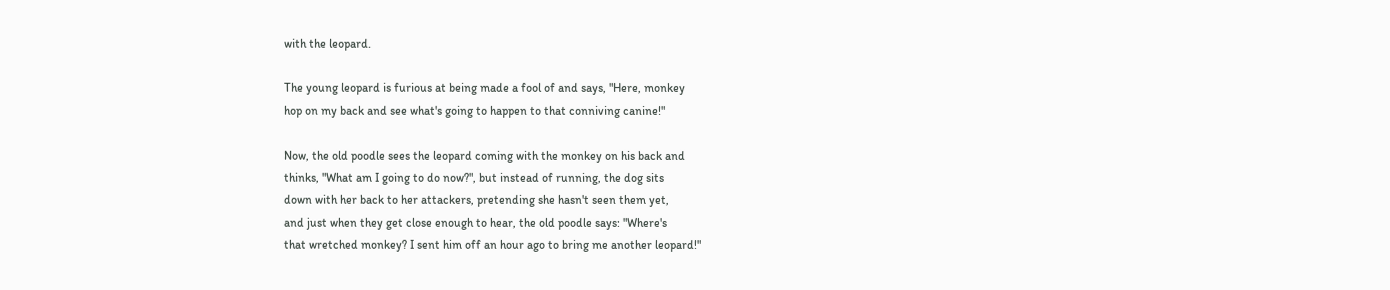with the leopard.

The young leopard is furious at being made a fool of and says, "Here, monkey
hop on my back and see what's going to happen to that conniving canine!"

Now, the old poodle sees the leopard coming with the monkey on his back and
thinks, "What am I going to do now?", but instead of running, the dog sits
down with her back to her attackers, pretending she hasn't seen them yet,
and just when they get close enough to hear, the old poodle says: "Where's
that wretched monkey? I sent him off an hour ago to bring me another leopard!"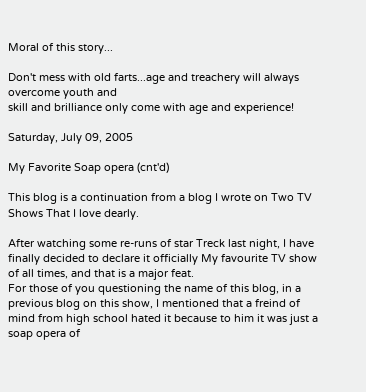Moral of this story...

Don't mess with old farts...age and treachery will always overcome youth and
skill and brilliance only come with age and experience!

Saturday, July 09, 2005

My Favorite Soap opera (cnt'd)

This blog is a continuation from a blog I wrote on Two TV Shows That I love dearly.

After watching some re-runs of star Treck last night, I have finally decided to declare it officially My favourite TV show of all times, and that is a major feat.
For those of you questioning the name of this blog, in a previous blog on this show, I mentioned that a freind of mind from high school hated it because to him it was just a soap opera of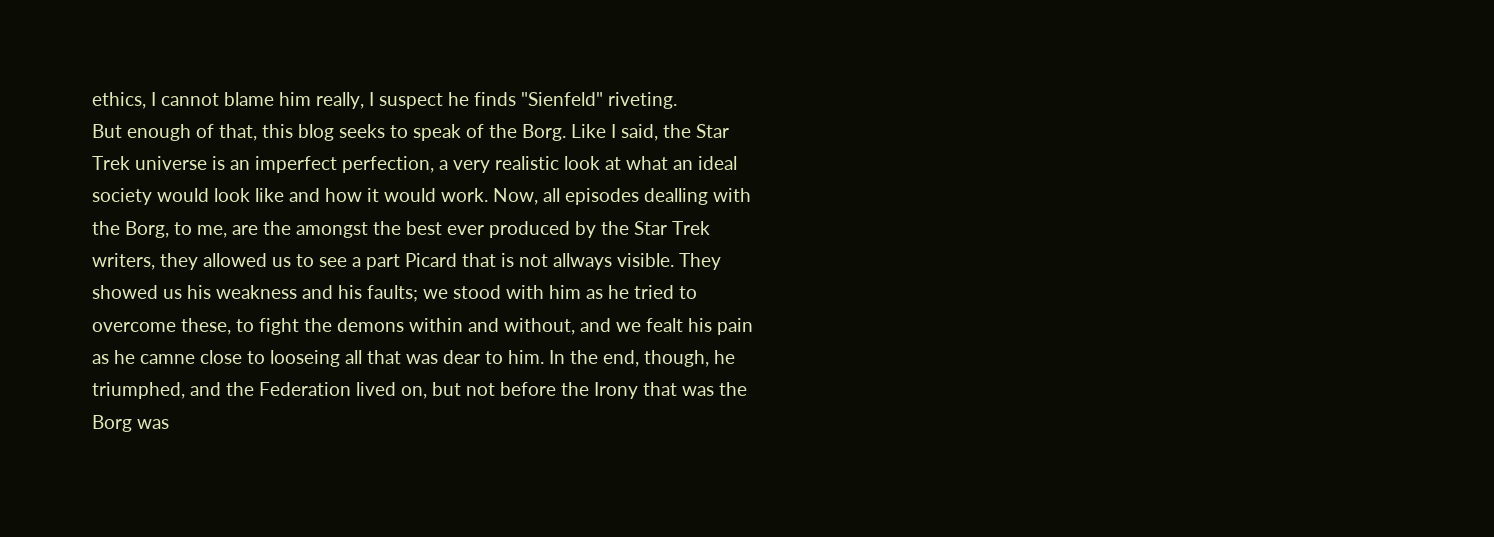ethics, I cannot blame him really, I suspect he finds "Sienfeld" riveting.
But enough of that, this blog seeks to speak of the Borg. Like I said, the Star Trek universe is an imperfect perfection, a very realistic look at what an ideal society would look like and how it would work. Now, all episodes dealling with the Borg, to me, are the amongst the best ever produced by the Star Trek writers, they allowed us to see a part Picard that is not allways visible. They showed us his weakness and his faults; we stood with him as he tried to overcome these, to fight the demons within and without, and we fealt his pain as he camne close to looseing all that was dear to him. In the end, though, he triumphed, and the Federation lived on, but not before the Irony that was the Borg was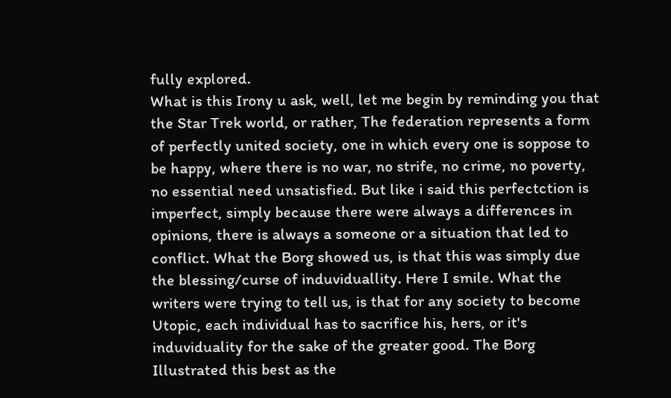fully explored.
What is this Irony u ask, well, let me begin by reminding you that the Star Trek world, or rather, The federation represents a form of perfectly united society, one in which every one is soppose to be happy, where there is no war, no strife, no crime, no poverty, no essential need unsatisfied. But like i said this perfectction is imperfect, simply because there were always a differences in opinions, there is always a someone or a situation that led to conflict. What the Borg showed us, is that this was simply due the blessing/curse of induviduallity. Here I smile. What the writers were trying to tell us, is that for any society to become Utopic, each individual has to sacrifice his, hers, or it's induviduality for the sake of the greater good. The Borg Illustrated this best as the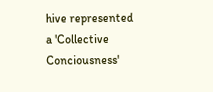hive represented a 'Collective Conciousness'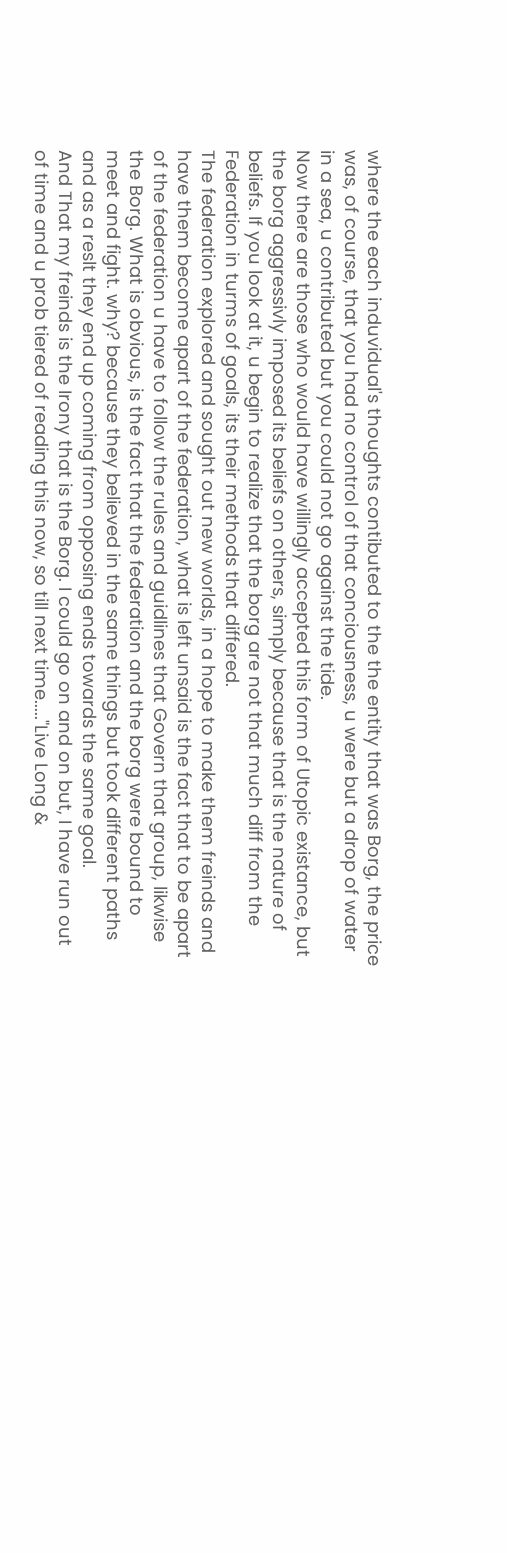where the each induvidual's thoughts contibuted to the the entity that was Borg, the price was, of course, that you had no control of that conciousness, u were but a drop of water in a sea, u contributed but you could not go against the tide.
Now there are those who would have willingly accepted this form of Utopic existance, but the borg aggressivly imposed its beliefs on others, simply because that is the nature of beliefs. If you look at it, u begin to realize that the borg are not that much diff from the Federation in turms of goals, its their methods that differed.
The federation explored and sought out new worlds, in a hope to make them freinds and have them become apart of the federation, what is left unsaid is the fact that to be apart of the federation u have to follow the rules and guidlines that Govern that group, likwise the Borg. What is obvious, is the fact that the federation and the borg were bound to meet and fight. why? because they believed in the same things but took different paths and as a reslt they end up coming from opposing ends towards the same goal.
And That my freinds is the Irony that is the Borg. I could go on and on but, I have run out of time and u prob tiered of reading this now, so till next time....."Live Long &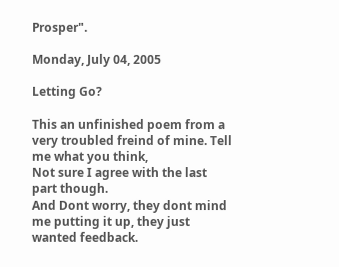Prosper".

Monday, July 04, 2005

Letting Go?

This an unfinished poem from a very troubled freind of mine. Tell me what you think,
Not sure I agree with the last part though.
And Dont worry, they dont mind me putting it up, they just wanted feedback.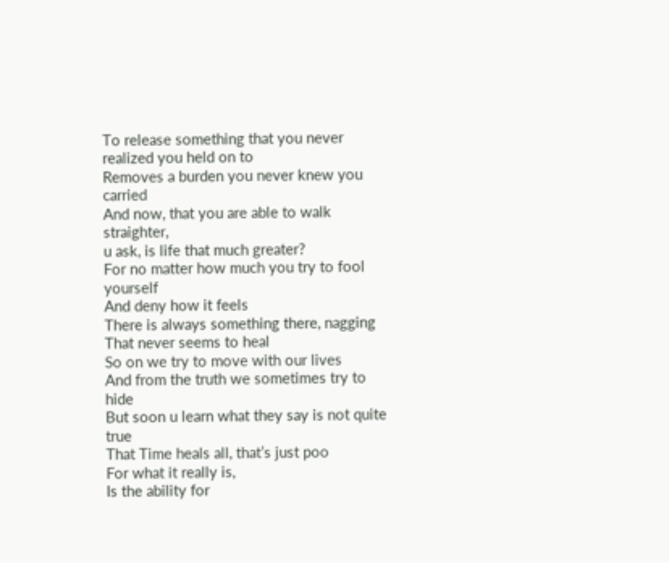To release something that you never realized you held on to
Removes a burden you never knew you carried
And now, that you are able to walk straighter,
u ask, is life that much greater?
For no matter how much you try to fool yourself
And deny how it feels
There is always something there, nagging
That never seems to heal
So on we try to move with our lives
And from the truth we sometimes try to hide
But soon u learn what they say is not quite true
That Time heals all, that’s just poo
For what it really is,
Is the ability for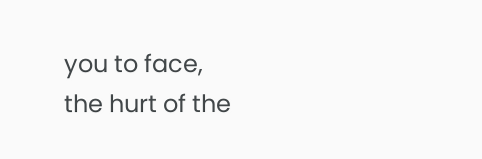you to face,
the hurt of the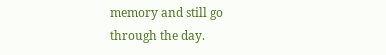memory and still go through the day.